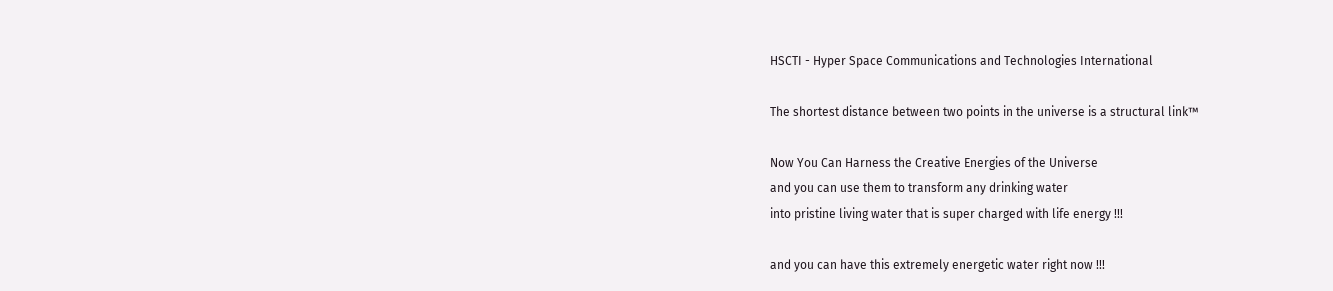HSCTI - Hyper Space Communications and Technologies International

The shortest distance between two points in the universe is a structural link™

Now You Can Harness the Creative Energies of the Universe
and you can use them to transform any drinking water
into pristine living water that is super charged with life energy !!!

and you can have this extremely energetic water right now !!!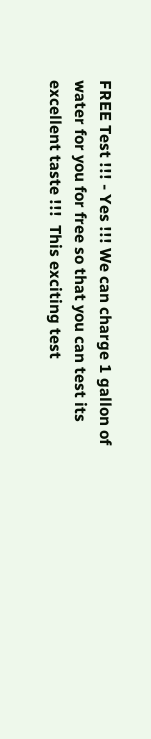FREE Test !!! - Yes !!! We can charge 1 gallon of water for you for free so that you can test its excellent taste !!!  This exciting test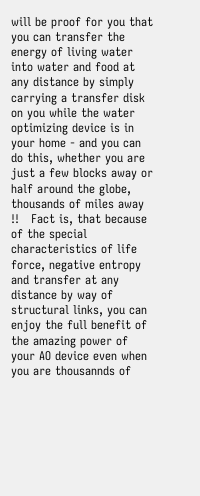will be proof for you that you can transfer the energy of living water into water and food at any distance by simply carrying a transfer disk on you while the water optimizing device is in your home - and you can do this, whether you are just a few blocks away or half around the globe, thousands of miles away !!   Fact is, that because of the special characteristics of life force, negative entropy and transfer at any distance by way of structural links, you can enjoy the full benefit of the amazing power of your AO device even when you are thousannds of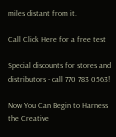miles distant from it.

Call Click Here for a free test

Special discounts for stores and distributors - call 770 783 0563!

Now You Can Begin to Harness the Creative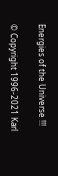Energies of the Universe !!!

© Copyright 1996-2021 Karl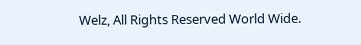Welz, All Rights Reserved World Wide.